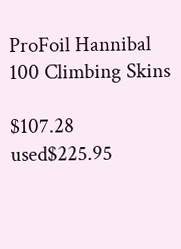ProFoil Hannibal 100 Climbing Skins

$107.28 used$225.95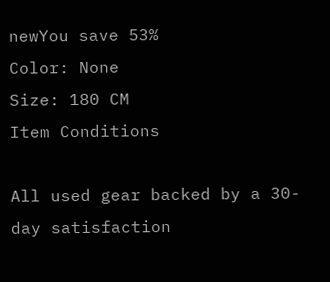newYou save 53%
Color: None
Size: 180 CM
Item Conditions

All used gear backed by a 30-day satisfaction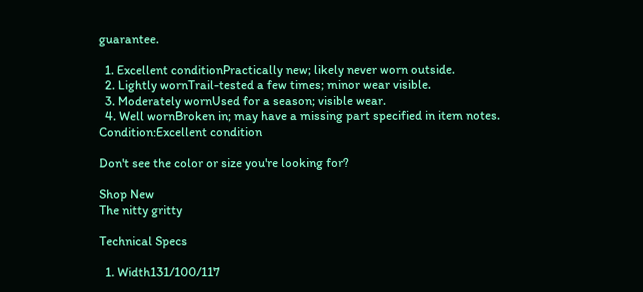guarantee.

  1. Excellent conditionPractically new; likely never worn outside.
  2. Lightly wornTrail-tested a few times; minor wear visible.
  3. Moderately wornUsed for a season; visible wear.
  4. Well wornBroken in; may have a missing part specified in item notes.
Condition:Excellent condition

Don't see the color or size you're looking for?

Shop New
The nitty gritty

Technical Specs

  1. Width131/100/117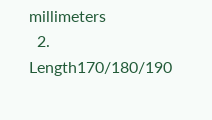millimeters
  2. Length170/180/190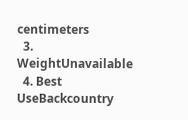centimeters
  3. WeightUnavailable
  4. Best UseBackcountry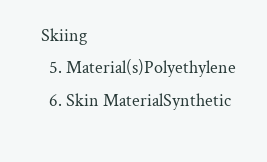Skiing
  5. Material(s)Polyethylene
  6. Skin MaterialSynthetic